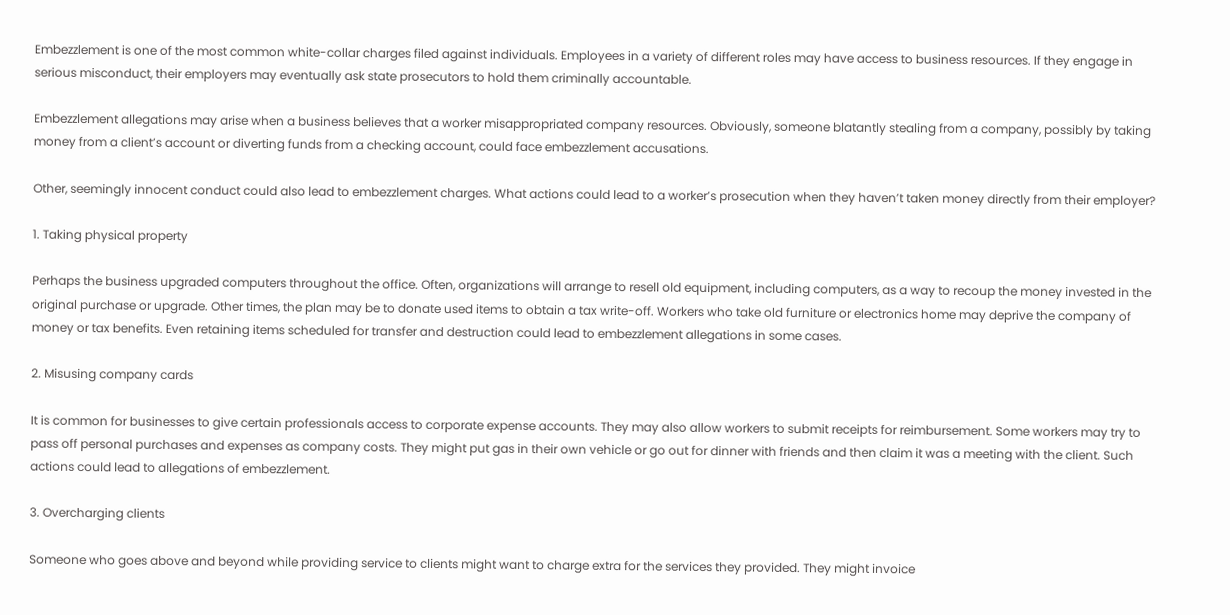Embezzlement is one of the most common white-collar charges filed against individuals. Employees in a variety of different roles may have access to business resources. If they engage in serious misconduct, their employers may eventually ask state prosecutors to hold them criminally accountable.

Embezzlement allegations may arise when a business believes that a worker misappropriated company resources. Obviously, someone blatantly stealing from a company, possibly by taking money from a client’s account or diverting funds from a checking account, could face embezzlement accusations.

Other, seemingly innocent conduct could also lead to embezzlement charges. What actions could lead to a worker’s prosecution when they haven’t taken money directly from their employer?

1. Taking physical property

Perhaps the business upgraded computers throughout the office. Often, organizations will arrange to resell old equipment, including computers, as a way to recoup the money invested in the original purchase or upgrade. Other times, the plan may be to donate used items to obtain a tax write-off. Workers who take old furniture or electronics home may deprive the company of money or tax benefits. Even retaining items scheduled for transfer and destruction could lead to embezzlement allegations in some cases.

2. Misusing company cards

It is common for businesses to give certain professionals access to corporate expense accounts. They may also allow workers to submit receipts for reimbursement. Some workers may try to pass off personal purchases and expenses as company costs. They might put gas in their own vehicle or go out for dinner with friends and then claim it was a meeting with the client. Such actions could lead to allegations of embezzlement.

3. Overcharging clients

Someone who goes above and beyond while providing service to clients might want to charge extra for the services they provided. They might invoice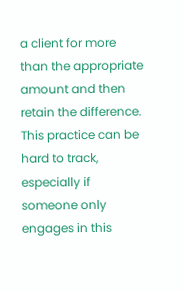a client for more than the appropriate amount and then retain the difference. This practice can be hard to track, especially if someone only engages in this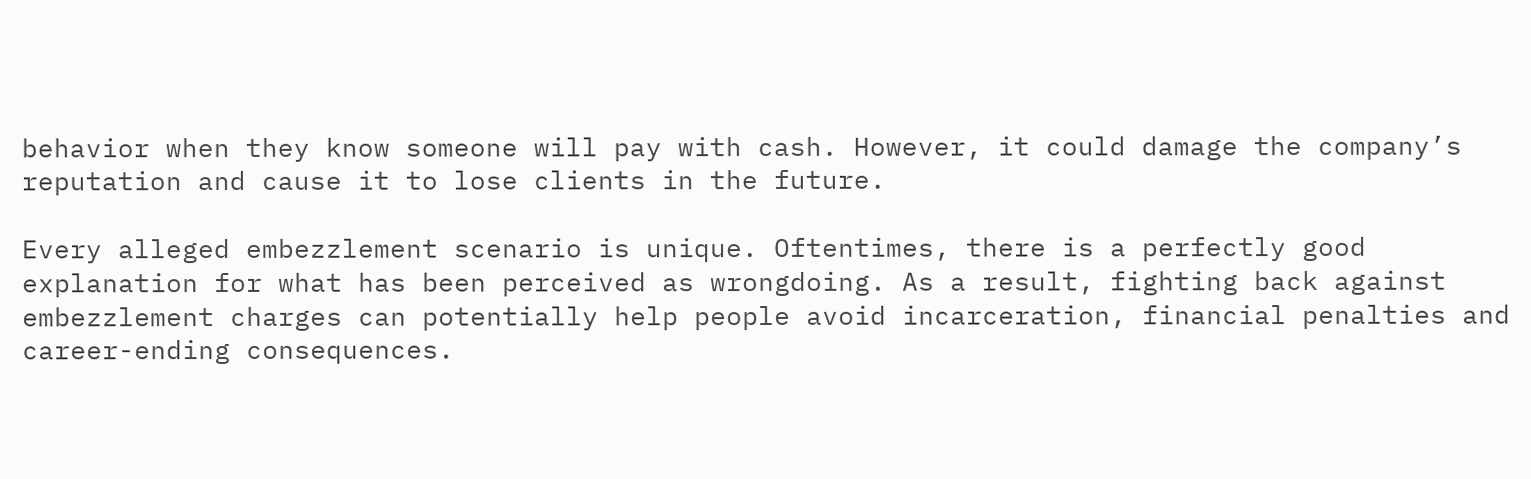behavior when they know someone will pay with cash. However, it could damage the company’s reputation and cause it to lose clients in the future.

Every alleged embezzlement scenario is unique. Oftentimes, there is a perfectly good explanation for what has been perceived as wrongdoing. As a result, fighting back against embezzlement charges can potentially help people avoid incarceration, financial penalties and career-ending consequences.